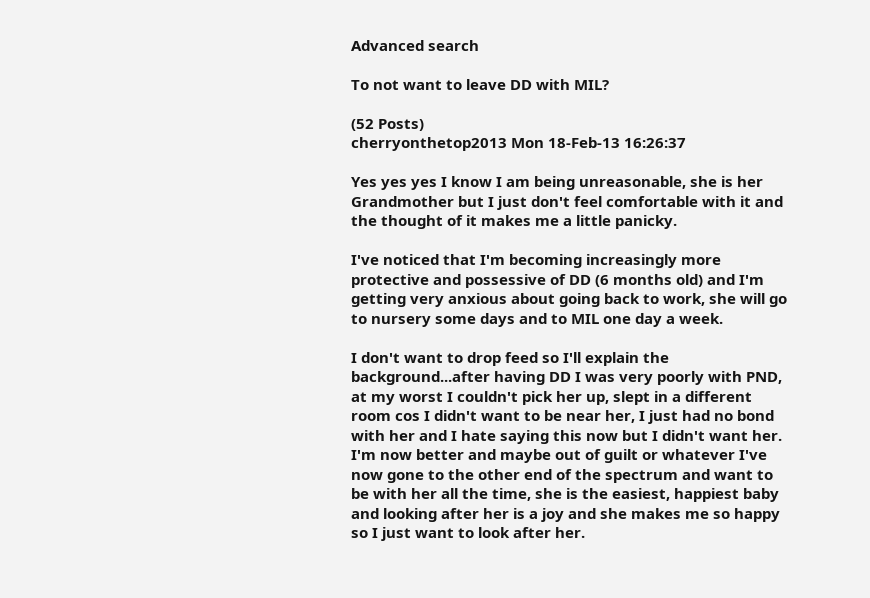Advanced search

To not want to leave DD with MIL?

(52 Posts)
cherryonthetop2013 Mon 18-Feb-13 16:26:37

Yes yes yes I know I am being unreasonable, she is her Grandmother but I just don't feel comfortable with it and the thought of it makes me a little panicky.

I've noticed that I'm becoming increasingly more protective and possessive of DD (6 months old) and I'm getting very anxious about going back to work, she will go to nursery some days and to MIL one day a week.

I don't want to drop feed so I'll explain the background...after having DD I was very poorly with PND, at my worst I couldn't pick her up, slept in a different room cos I didn't want to be near her, I just had no bond with her and I hate saying this now but I didn't want her.
I'm now better and maybe out of guilt or whatever I've now gone to the other end of the spectrum and want to be with her all the time, she is the easiest, happiest baby and looking after her is a joy and she makes me so happy so I just want to look after her.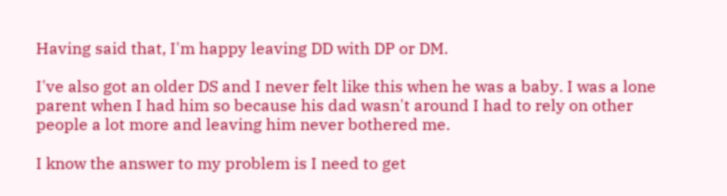Having said that, I'm happy leaving DD with DP or DM.

I've also got an older DS and I never felt like this when he was a baby. I was a lone parent when I had him so because his dad wasn't around I had to rely on other people a lot more and leaving him never bothered me.

I know the answer to my problem is I need to get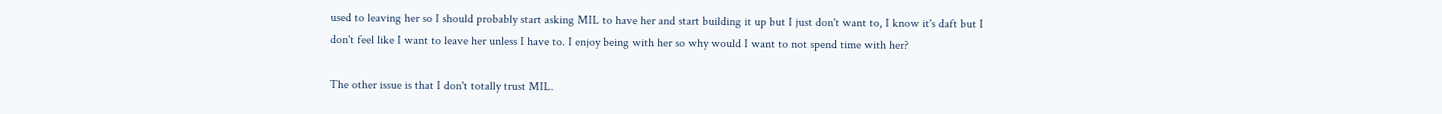used to leaving her so I should probably start asking MIL to have her and start building it up but I just don't want to, I know it's daft but I don't feel like I want to leave her unless I have to. I enjoy being with her so why would I want to not spend time with her?

The other issue is that I don't totally trust MIL.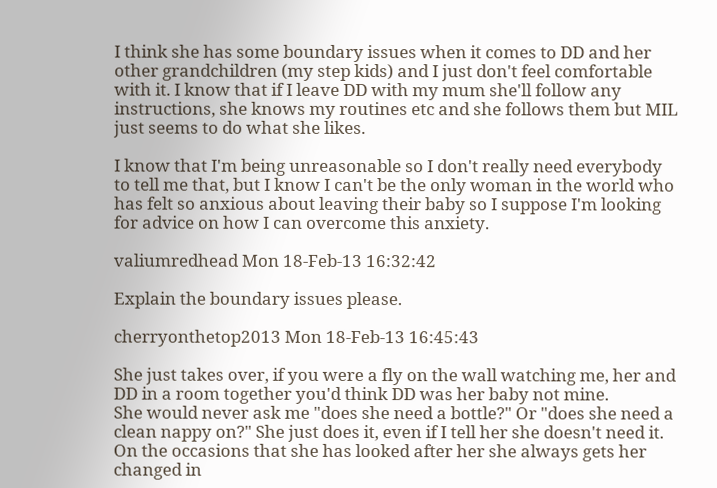I think she has some boundary issues when it comes to DD and her other grandchildren (my step kids) and I just don't feel comfortable with it. I know that if I leave DD with my mum she'll follow any instructions, she knows my routines etc and she follows them but MIL just seems to do what she likes.

I know that I'm being unreasonable so I don't really need everybody to tell me that, but I know I can't be the only woman in the world who has felt so anxious about leaving their baby so I suppose I'm looking for advice on how I can overcome this anxiety.

valiumredhead Mon 18-Feb-13 16:32:42

Explain the boundary issues please.

cherryonthetop2013 Mon 18-Feb-13 16:45:43

She just takes over, if you were a fly on the wall watching me, her and DD in a room together you'd think DD was her baby not mine.
She would never ask me "does she need a bottle?" Or "does she need a clean nappy on?" She just does it, even if I tell her she doesn't need it.
On the occasions that she has looked after her she always gets her changed in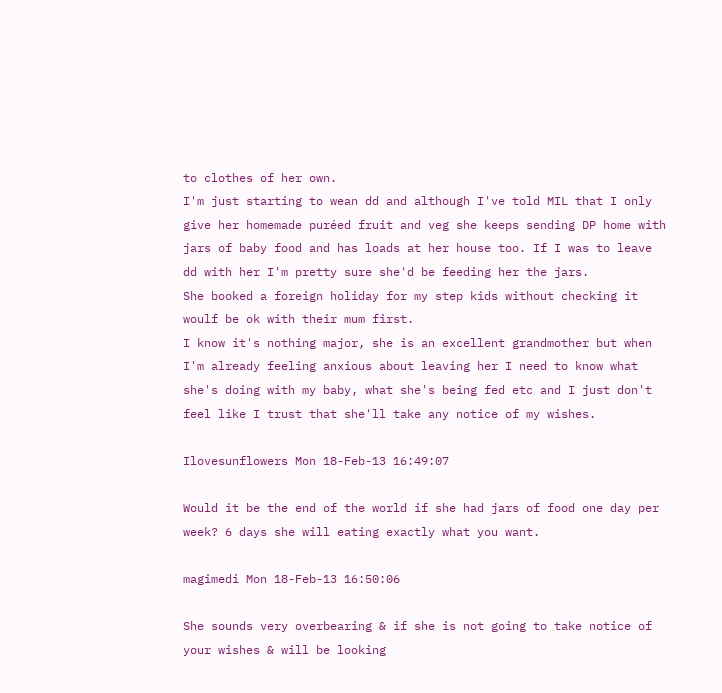to clothes of her own.
I'm just starting to wean dd and although I've told MIL that I only give her homemade puréed fruit and veg she keeps sending DP home with jars of baby food and has loads at her house too. If I was to leave dd with her I'm pretty sure she'd be feeding her the jars.
She booked a foreign holiday for my step kids without checking it woulf be ok with their mum first.
I know it's nothing major, she is an excellent grandmother but when I'm already feeling anxious about leaving her I need to know what she's doing with my baby, what she's being fed etc and I just don't feel like I trust that she'll take any notice of my wishes.

Ilovesunflowers Mon 18-Feb-13 16:49:07

Would it be the end of the world if she had jars of food one day per week? 6 days she will eating exactly what you want.

magimedi Mon 18-Feb-13 16:50:06

She sounds very overbearing & if she is not going to take notice of your wishes & will be looking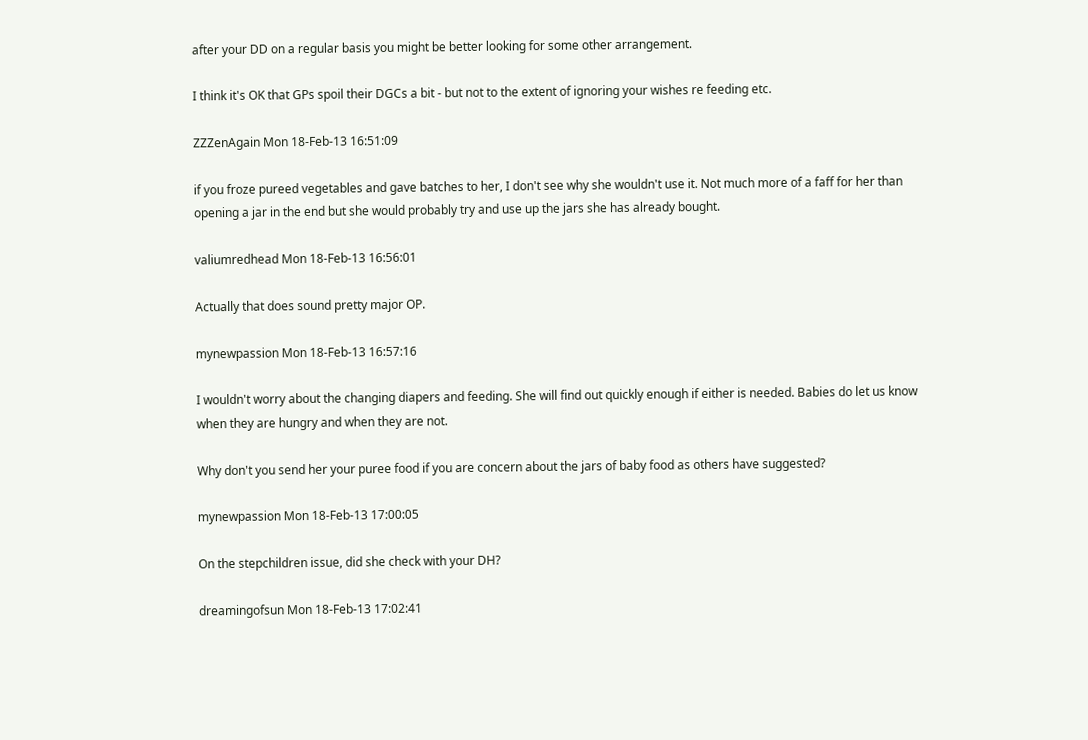after your DD on a regular basis you might be better looking for some other arrangement.

I think it's OK that GPs spoil their DGCs a bit - but not to the extent of ignoring your wishes re feeding etc.

ZZZenAgain Mon 18-Feb-13 16:51:09

if you froze pureed vegetables and gave batches to her, I don't see why she wouldn't use it. Not much more of a faff for her than opening a jar in the end but she would probably try and use up the jars she has already bought.

valiumredhead Mon 18-Feb-13 16:56:01

Actually that does sound pretty major OP.

mynewpassion Mon 18-Feb-13 16:57:16

I wouldn't worry about the changing diapers and feeding. She will find out quickly enough if either is needed. Babies do let us know when they are hungry and when they are not.

Why don't you send her your puree food if you are concern about the jars of baby food as others have suggested?

mynewpassion Mon 18-Feb-13 17:00:05

On the stepchildren issue, did she check with your DH?

dreamingofsun Mon 18-Feb-13 17:02:41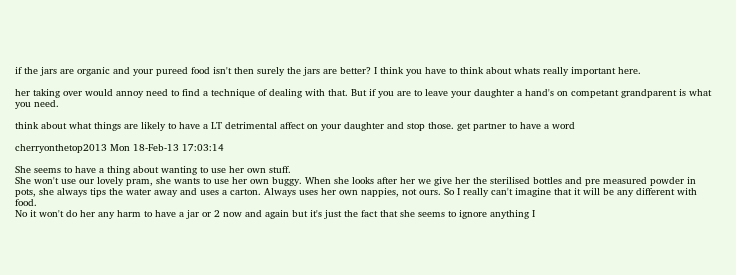if the jars are organic and your pureed food isn't then surely the jars are better? I think you have to think about whats really important here.

her taking over would annoy need to find a technique of dealing with that. But if you are to leave your daughter a hand's on competant grandparent is what you need.

think about what things are likely to have a LT detrimental affect on your daughter and stop those. get partner to have a word

cherryonthetop2013 Mon 18-Feb-13 17:03:14

She seems to have a thing about wanting to use her own stuff.
She won't use our lovely pram, she wants to use her own buggy. When she looks after her we give her the sterilised bottles and pre measured powder in pots, she always tips the water away and uses a carton. Always uses her own nappies, not ours. So I really can't imagine that it will be any different with food.
No it won't do her any harm to have a jar or 2 now and again but it's just the fact that she seems to ignore anything I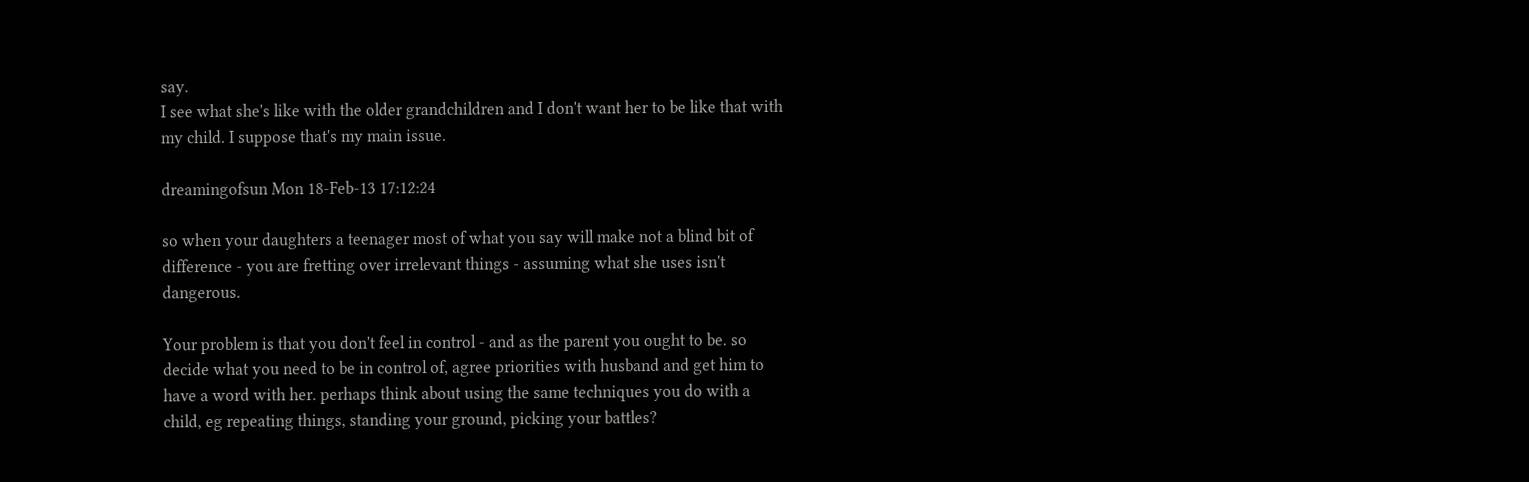say.
I see what she's like with the older grandchildren and I don't want her to be like that with my child. I suppose that's my main issue.

dreamingofsun Mon 18-Feb-13 17:12:24

so when your daughters a teenager most of what you say will make not a blind bit of difference - you are fretting over irrelevant things - assuming what she uses isn't dangerous.

Your problem is that you don't feel in control - and as the parent you ought to be. so decide what you need to be in control of, agree priorities with husband and get him to have a word with her. perhaps think about using the same techniques you do with a child, eg repeating things, standing your ground, picking your battles?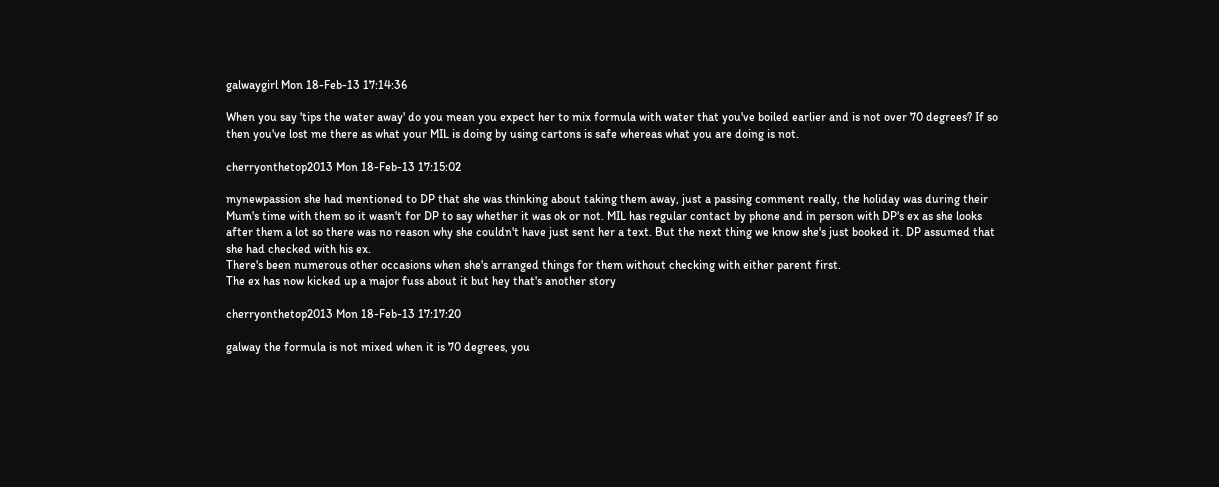galwaygirl Mon 18-Feb-13 17:14:36

When you say 'tips the water away' do you mean you expect her to mix formula with water that you've boiled earlier and is not over 70 degrees? If so then you've lost me there as what your MIL is doing by using cartons is safe whereas what you are doing is not.

cherryonthetop2013 Mon 18-Feb-13 17:15:02

mynewpassion she had mentioned to DP that she was thinking about taking them away, just a passing comment really, the holiday was during their Mum's time with them so it wasn't for DP to say whether it was ok or not. MIL has regular contact by phone and in person with DP's ex as she looks after them a lot so there was no reason why she couldn't have just sent her a text. But the next thing we know she's just booked it. DP assumed that she had checked with his ex.
There's been numerous other occasions when she's arranged things for them without checking with either parent first.
The ex has now kicked up a major fuss about it but hey that's another story

cherryonthetop2013 Mon 18-Feb-13 17:17:20

galway the formula is not mixed when it is 70 degrees, you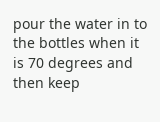pour the water in to the bottles when it is 70 degrees and then keep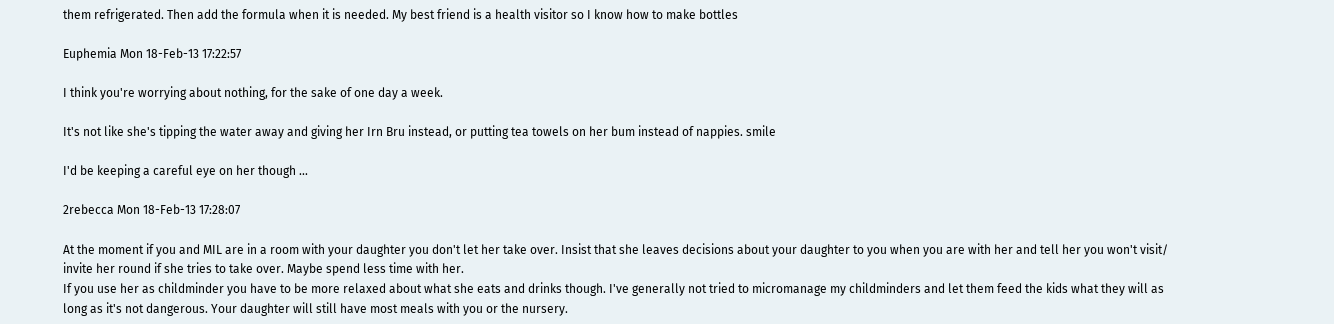them refrigerated. Then add the formula when it is needed. My best friend is a health visitor so I know how to make bottles

Euphemia Mon 18-Feb-13 17:22:57

I think you're worrying about nothing, for the sake of one day a week.

It's not like she's tipping the water away and giving her Irn Bru instead, or putting tea towels on her bum instead of nappies. smile

I'd be keeping a careful eye on her though ...

2rebecca Mon 18-Feb-13 17:28:07

At the moment if you and MIL are in a room with your daughter you don't let her take over. Insist that she leaves decisions about your daughter to you when you are with her and tell her you won't visit/ invite her round if she tries to take over. Maybe spend less time with her.
If you use her as childminder you have to be more relaxed about what she eats and drinks though. I've generally not tried to micromanage my childminders and let them feed the kids what they will as long as it's not dangerous. Your daughter will still have most meals with you or the nursery.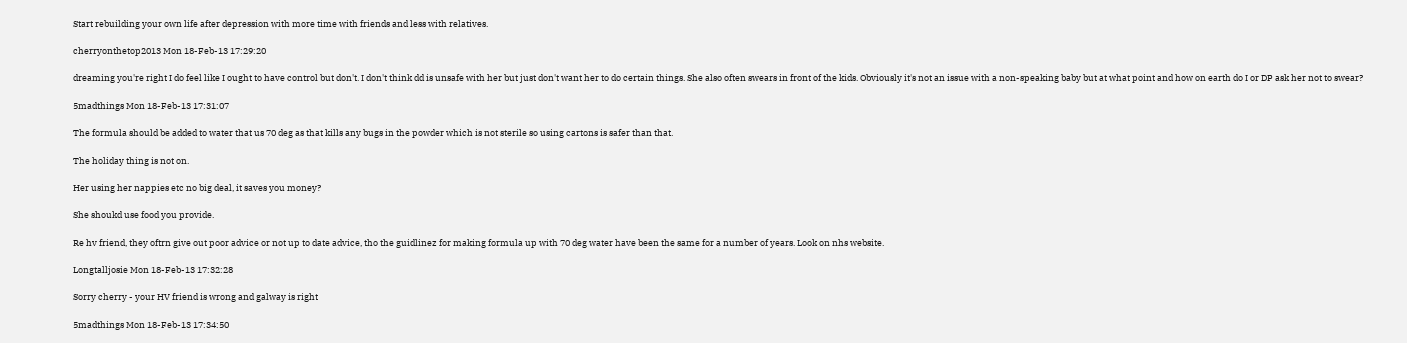Start rebuilding your own life after depression with more time with friends and less with relatives.

cherryonthetop2013 Mon 18-Feb-13 17:29:20

dreaming you're right I do feel like I ought to have control but don't. I don't think dd is unsafe with her but just don't want her to do certain things. She also often swears in front of the kids. Obviously it's not an issue with a non-speaking baby but at what point and how on earth do I or DP ask her not to swear?

5madthings Mon 18-Feb-13 17:31:07

The formula should be added to water that us 70 deg as that kills any bugs in the powder which is not sterile so using cartons is safer than that.

The holiday thing is not on.

Her using her nappies etc no big deal, it saves you money?

She shoukd use food you provide.

Re hv friend, they oftrn give out poor advice or not up to date advice, tho the guidlinez for making formula up with 70 deg water have been the same for a number of years. Look on nhs website.

Longtalljosie Mon 18-Feb-13 17:32:28

Sorry cherry - your HV friend is wrong and galway is right

5madthings Mon 18-Feb-13 17:34:50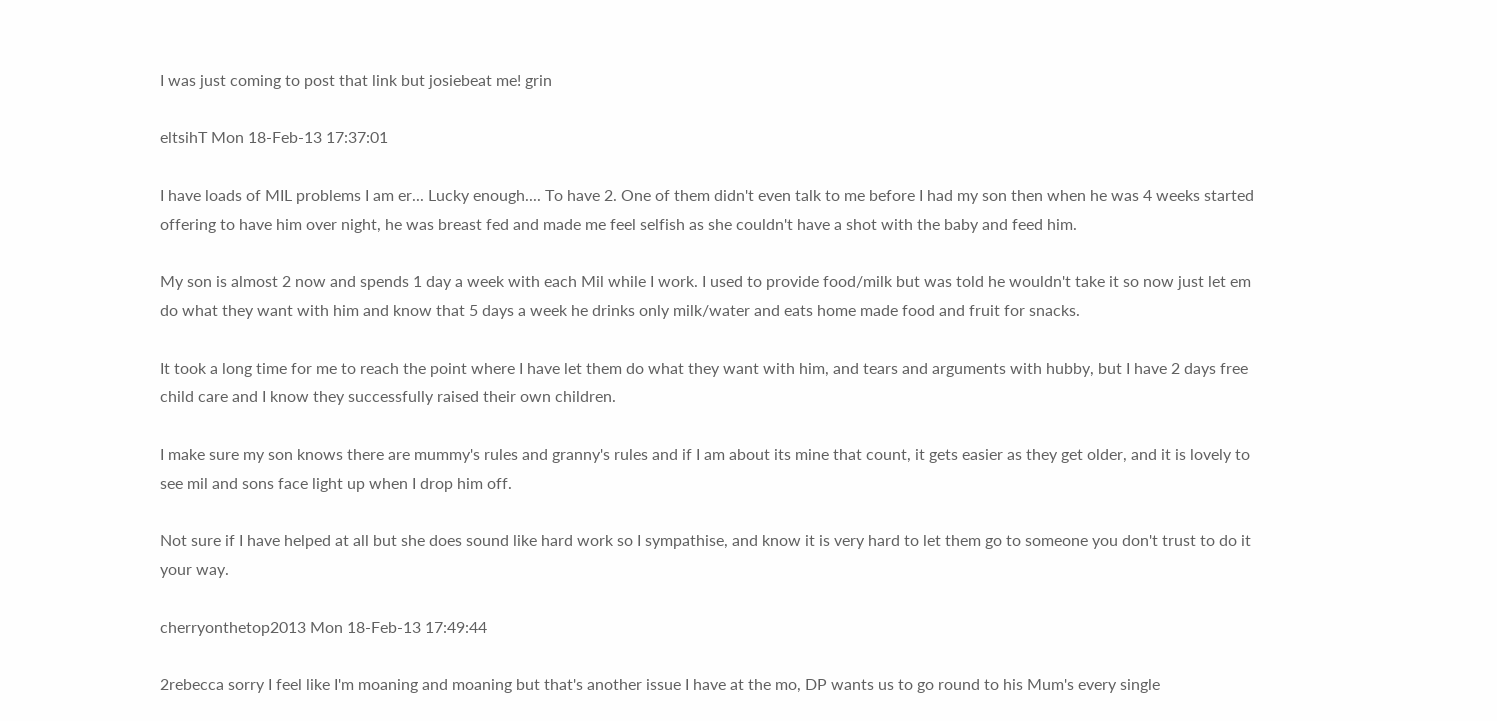I was just coming to post that link but josiebeat me! grin

eltsihT Mon 18-Feb-13 17:37:01

I have loads of MIL problems I am er... Lucky enough.... To have 2. One of them didn't even talk to me before I had my son then when he was 4 weeks started offering to have him over night, he was breast fed and made me feel selfish as she couldn't have a shot with the baby and feed him.

My son is almost 2 now and spends 1 day a week with each Mil while I work. I used to provide food/milk but was told he wouldn't take it so now just let em do what they want with him and know that 5 days a week he drinks only milk/water and eats home made food and fruit for snacks.

It took a long time for me to reach the point where I have let them do what they want with him, and tears and arguments with hubby, but I have 2 days free child care and I know they successfully raised their own children.

I make sure my son knows there are mummy's rules and granny's rules and if I am about its mine that count, it gets easier as they get older, and it is lovely to see mil and sons face light up when I drop him off.

Not sure if I have helped at all but she does sound like hard work so I sympathise, and know it is very hard to let them go to someone you don't trust to do it your way.

cherryonthetop2013 Mon 18-Feb-13 17:49:44

2rebecca sorry I feel like I'm moaning and moaning but that's another issue I have at the mo, DP wants us to go round to his Mum's every single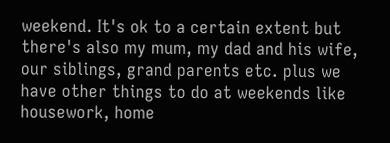weekend. It's ok to a certain extent but there's also my mum, my dad and his wife, our siblings, grand parents etc. plus we have other things to do at weekends like housework, home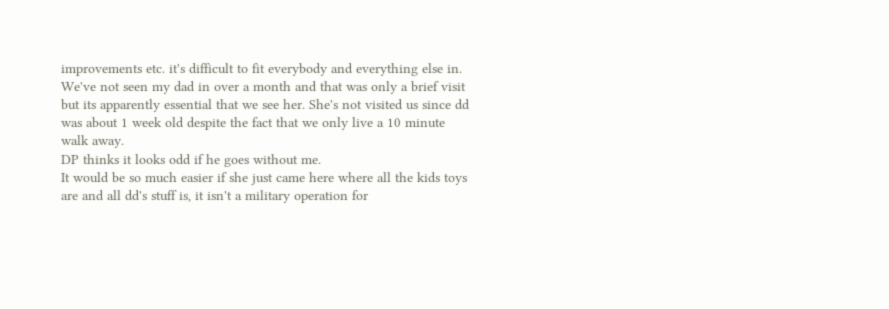improvements etc. it's difficult to fit everybody and everything else in. We've not seen my dad in over a month and that was only a brief visit but its apparently essential that we see her. She's not visited us since dd was about 1 week old despite the fact that we only live a 10 minute walk away.
DP thinks it looks odd if he goes without me.
It would be so much easier if she just came here where all the kids toys are and all dd's stuff is, it isn't a military operation for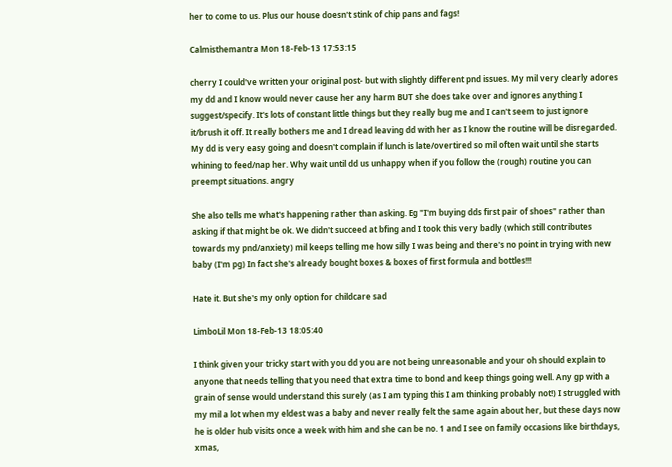her to come to us. Plus our house doesn't stink of chip pans and fags!

Calmisthemantra Mon 18-Feb-13 17:53:15

cherry I could've written your original post- but with slightly different pnd issues. My mil very clearly adores my dd and I know would never cause her any harm BUT she does take over and ignores anything I suggest/specify. It's lots of constant little things but they really bug me and I can't seem to just ignore it/brush it off. It really bothers me and I dread leaving dd with her as I know the routine will be disregarded. My dd is very easy going and doesn't complain if lunch is late/overtired so mil often wait until she starts whining to feed/nap her. Why wait until dd us unhappy when if you follow the (rough) routine you can preempt situations. angry

She also tells me what's happening rather than asking. Eg "I'm buying dds first pair of shoes" rather than asking if that might be ok. We didn't succeed at bfing and I took this very badly (which still contributes towards my pnd/anxiety) mil keeps telling me how silly I was being and there's no point in trying with new baby (I'm pg) In fact she's already bought boxes & boxes of first formula and bottles!!!

Hate it. But she's my only option for childcare sad

LimboLil Mon 18-Feb-13 18:05:40

I think given your tricky start with you dd you are not being unreasonable and your oh should explain to anyone that needs telling that you need that extra time to bond and keep things going well. Any gp with a grain of sense would understand this surely (as I am typing this I am thinking probably not!) I struggled with my mil a lot when my eldest was a baby and never really felt the same again about her, but these days now he is older hub visits once a week with him and she can be no. 1 and I see on family occasions like birthdays, xmas,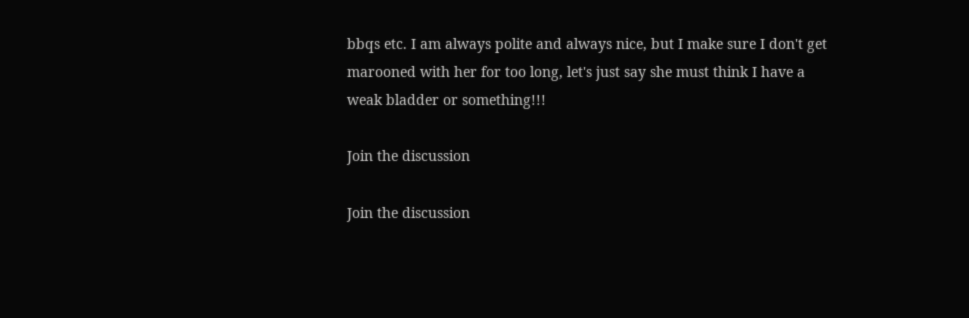bbqs etc. I am always polite and always nice, but I make sure I don't get marooned with her for too long, let's just say she must think I have a weak bladder or something!!!

Join the discussion

Join the discussion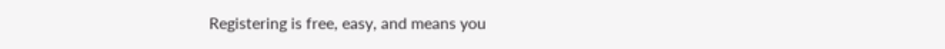Registering is free, easy, and means you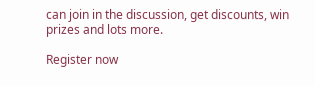can join in the discussion, get discounts, win prizes and lots more.

Register now